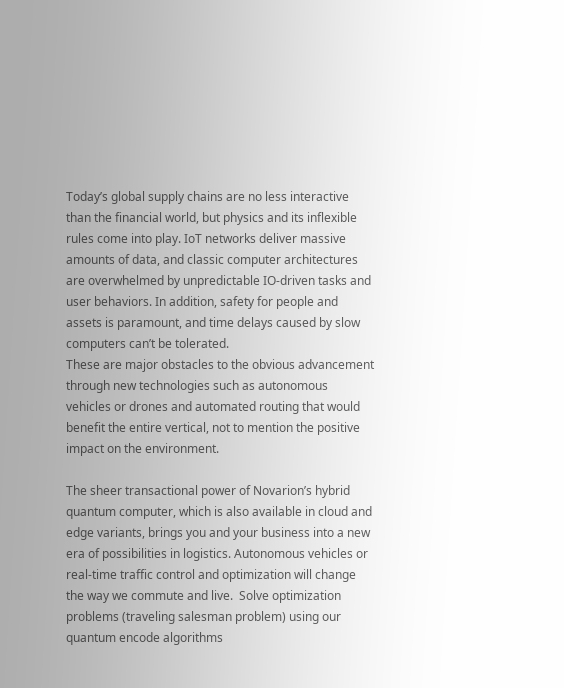Today’s global supply chains are no less interactive than the financial world, but physics and its inflexible rules come into play. IoT networks deliver massive amounts of data, and classic computer architectures are overwhelmed by unpredictable IO-driven tasks and user behaviors. In addition, safety for people and assets is paramount, and time delays caused by slow computers can’t be tolerated.
These are major obstacles to the obvious advancement through new technologies such as autonomous vehicles or drones and automated routing that would benefit the entire vertical, not to mention the positive impact on the environment.

The sheer transactional power of Novarion’s hybrid quantum computer, which is also available in cloud and edge variants, brings you and your business into a new era of possibilities in logistics. Autonomous vehicles or real-time traffic control and optimization will change the way we commute and live.  Solve optimization problems (traveling salesman problem) using our quantum encode algorithms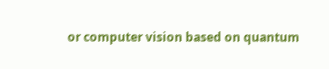or computer vision based on quantum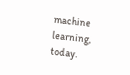machine learning, today.